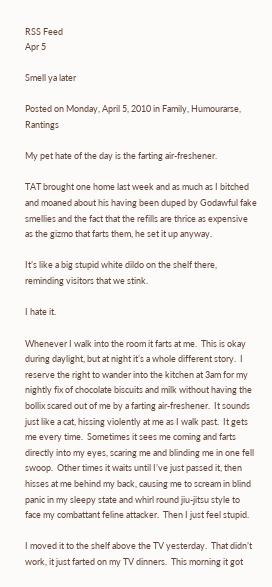RSS Feed
Apr 5

Smell ya later

Posted on Monday, April 5, 2010 in Family, Humourarse, Rantings

My pet hate of the day is the farting air-freshener.

TAT brought one home last week and as much as I bitched and moaned about his having been duped by Godawful fake smellies and the fact that the refills are thrice as expensive as the gizmo that farts them, he set it up anyway.

It’s like a big stupid white dildo on the shelf there, reminding visitors that we stink.

I hate it.

Whenever I walk into the room it farts at me.  This is okay during daylight, but at night it’s a whole different story.  I reserve the right to wander into the kitchen at 3am for my nightly fix of chocolate biscuits and milk without having the bollix scared out of me by a farting air-freshener.  It sounds just like a cat, hissing violently at me as I walk past.  It gets me every time.  Sometimes it sees me coming and farts directly into my eyes, scaring me and blinding me in one fell swoop.  Other times it waits until I’ve just passed it, then hisses at me behind my back, causing me to scream in blind panic in my sleepy state and whirl round jiu-jitsu style to face my combattant feline attacker.  Then I just feel stupid.

I moved it to the shelf above the TV yesterday.  That didn’t work, it just farted on my TV dinners.  This morning it got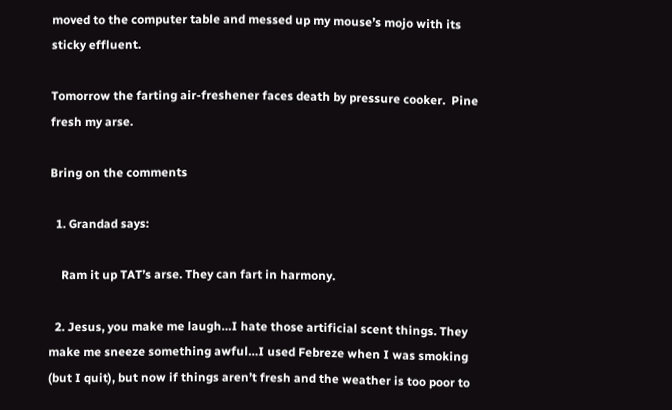moved to the computer table and messed up my mouse’s mojo with its sticky effluent.

Tomorrow the farting air-freshener faces death by pressure cooker.  Pine fresh my arse.

Bring on the comments

  1. Grandad says:

    Ram it up TAT’s arse. They can fart in harmony.

  2. Jesus, you make me laugh…I hate those artificial scent things. They make me sneeze something awful…I used Febreze when I was smoking (but I quit), but now if things aren’t fresh and the weather is too poor to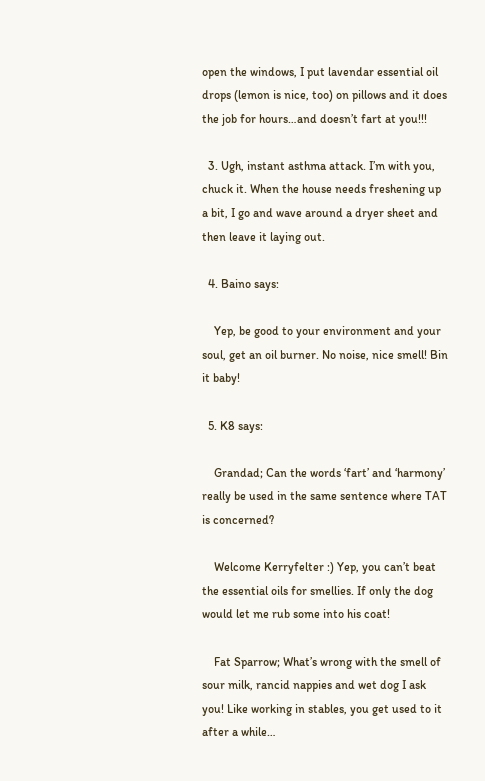open the windows, I put lavendar essential oil drops (lemon is nice, too) on pillows and it does the job for hours…and doesn’t fart at you!!!

  3. Ugh, instant asthma attack. I’m with you, chuck it. When the house needs freshening up a bit, I go and wave around a dryer sheet and then leave it laying out.

  4. Baino says:

    Yep, be good to your environment and your soul, get an oil burner. No noise, nice smell! Bin it baby!

  5. K8 says:

    Grandad; Can the words ‘fart’ and ‘harmony’ really be used in the same sentence where TAT is concerned?

    Welcome Kerryfelter :) Yep, you can’t beat the essential oils for smellies. If only the dog would let me rub some into his coat!

    Fat Sparrow; What’s wrong with the smell of sour milk, rancid nappies and wet dog I ask you! Like working in stables, you get used to it after a while…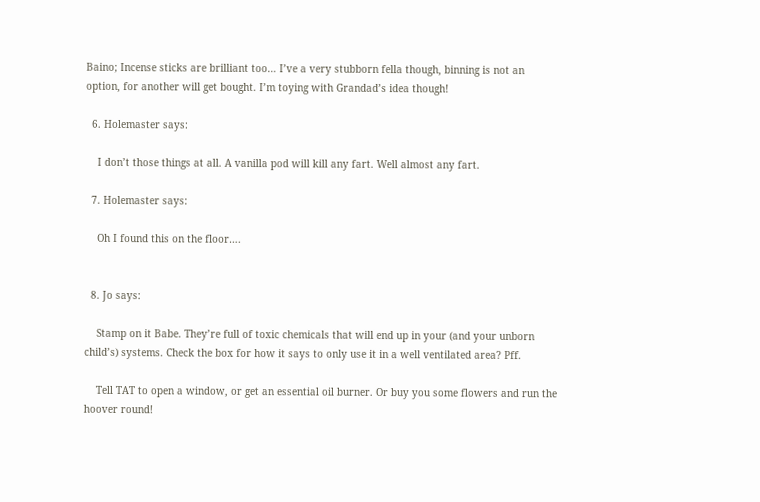Baino; Incense sticks are brilliant too… I’ve a very stubborn fella though, binning is not an option, for another will get bought. I’m toying with Grandad’s idea though!

  6. Holemaster says:

    I don’t those things at all. A vanilla pod will kill any fart. Well almost any fart.

  7. Holemaster says:

    Oh I found this on the floor….


  8. Jo says:

    Stamp on it Babe. They’re full of toxic chemicals that will end up in your (and your unborn child’s) systems. Check the box for how it says to only use it in a well ventilated area? Pff.

    Tell TAT to open a window, or get an essential oil burner. Or buy you some flowers and run the hoover round!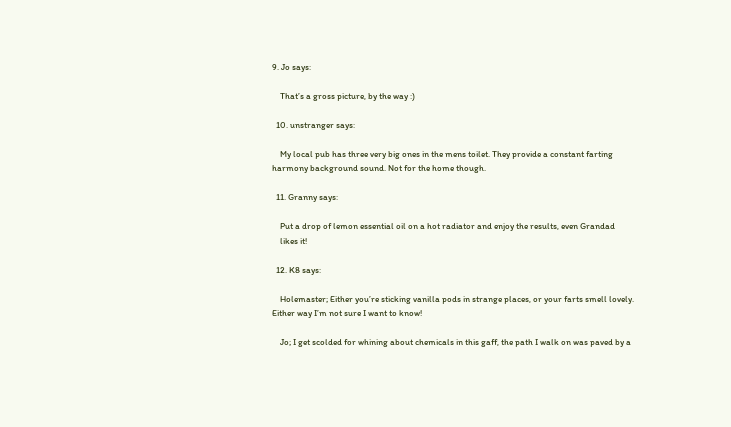9. Jo says:

    That’s a gross picture, by the way :)

  10. unstranger says:

    My local pub has three very big ones in the mens toilet. They provide a constant farting harmony background sound. Not for the home though.

  11. Granny says:

    Put a drop of lemon essential oil on a hot radiator and enjoy the results, even Grandad
    likes it!

  12. K8 says:

    Holemaster; Either you’re sticking vanilla pods in strange places, or your farts smell lovely. Either way I’m not sure I want to know!

    Jo; I get scolded for whining about chemicals in this gaff, the path I walk on was paved by a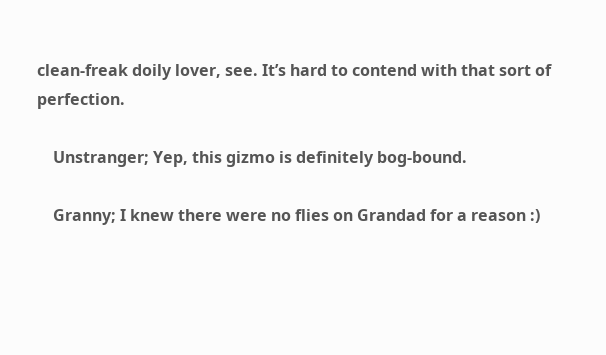clean-freak doily lover, see. It’s hard to contend with that sort of perfection.

    Unstranger; Yep, this gizmo is definitely bog-bound.

    Granny; I knew there were no flies on Grandad for a reason :)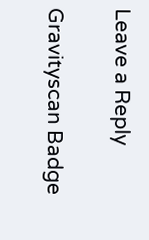Leave a Reply

Gravityscan Badge